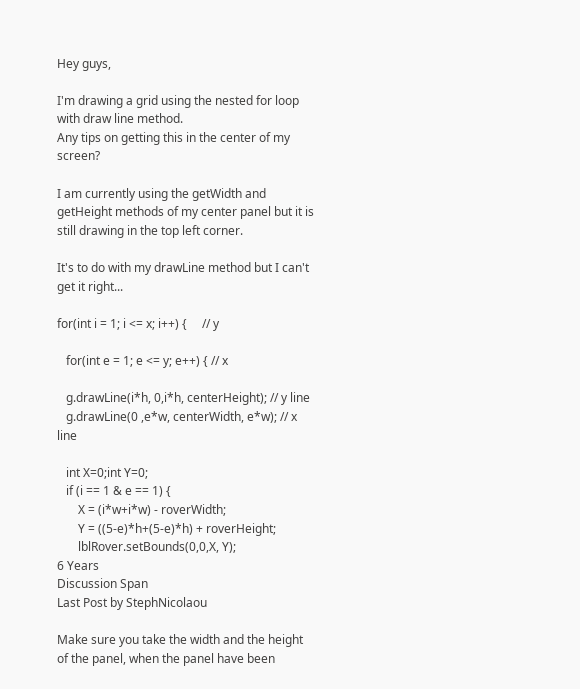Hey guys,

I'm drawing a grid using the nested for loop with draw line method.
Any tips on getting this in the center of my screen?

I am currently using the getWidth and getHeight methods of my center panel but it is still drawing in the top left corner.

It's to do with my drawLine method but I can't get it right...

for(int i = 1; i <= x; i++) {     // y

   for(int e = 1; e <= y; e++) { // x

   g.drawLine(i*h, 0,i*h, centerHeight); // y line
   g.drawLine(0 ,e*w, centerWidth, e*w); // x line

   int X=0;int Y=0;
   if (i == 1 & e == 1) {
       X = (i*w+i*w) - roverWidth;
       Y = ((5-e)*h+(5-e)*h) + roverHeight;
       lblRover.setBounds(0,0,X, Y);
6 Years
Discussion Span
Last Post by StephNicolaou

Make sure you take the width and the height of the panel, when the panel have been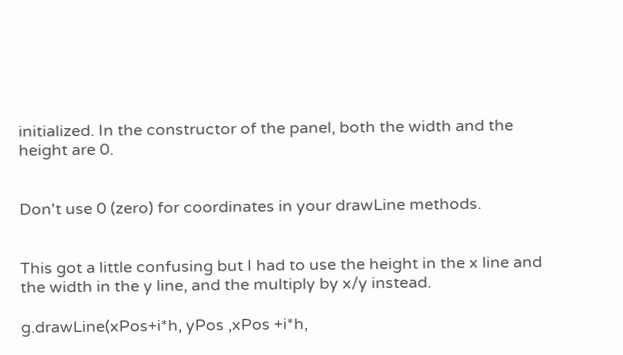initialized. In the constructor of the panel, both the width and the height are 0.


Don't use 0 (zero) for coordinates in your drawLine methods.


This got a little confusing but I had to use the height in the x line and the width in the y line, and the multiply by x/y instead.

g.drawLine(xPos+i*h, yPos ,xPos +i*h,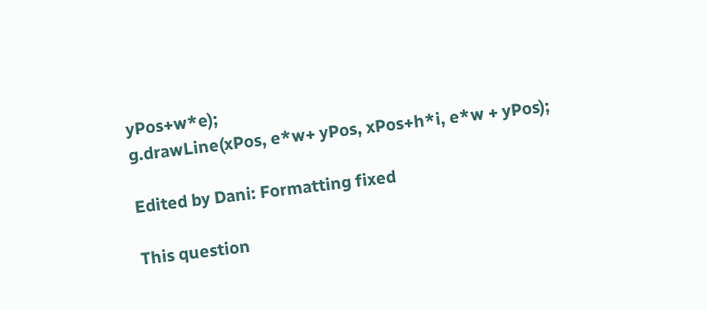yPos+w*e);
g.drawLine(xPos, e*w+ yPos, xPos+h*i, e*w + yPos);

Edited by Dani: Formatting fixed

This question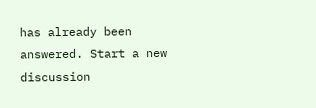has already been answered. Start a new discussion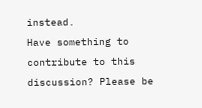instead.
Have something to contribute to this discussion? Please be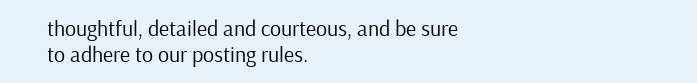thoughtful, detailed and courteous, and be sure to adhere to our posting rules.